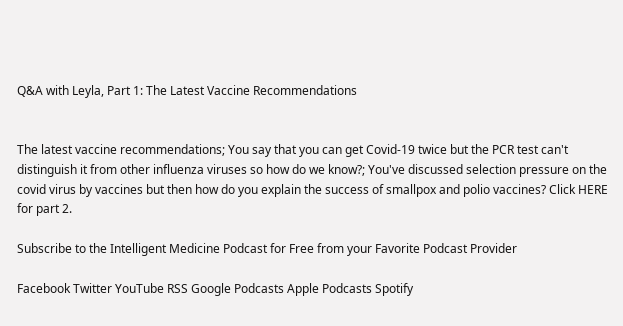Q&A with Leyla, Part 1: The Latest Vaccine Recommendations


The latest vaccine recommendations; You say that you can get Covid-19 twice but the PCR test can't distinguish it from other influenza viruses so how do we know?; You've discussed selection pressure on the covid virus by vaccines but then how do you explain the success of smallpox and polio vaccines? Click HERE for part 2.

Subscribe to the Intelligent Medicine Podcast for Free from your Favorite Podcast Provider

Facebook Twitter YouTube RSS Google Podcasts Apple Podcasts Spotify